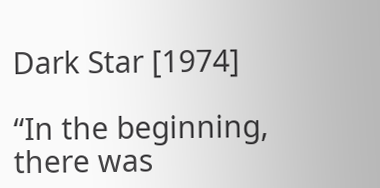Dark Star [1974]

“In the beginning, there was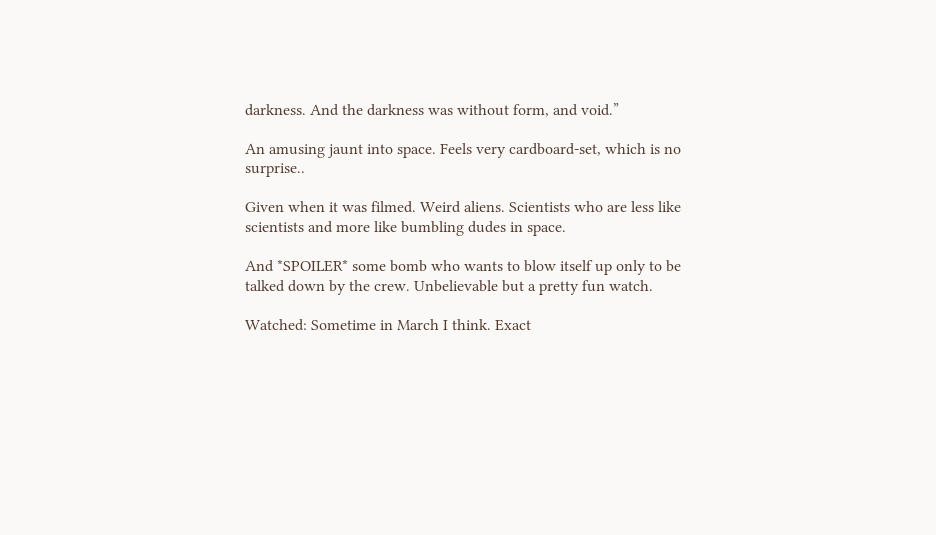darkness. And the darkness was without form, and void.”

An amusing jaunt into space. Feels very cardboard-set, which is no surprise..

Given when it was filmed. Weird aliens. Scientists who are less like scientists and more like bumbling dudes in space.

And *SPOILER* some bomb who wants to blow itself up only to be talked down by the crew. Unbelievable but a pretty fun watch.

Watched: Sometime in March I think. Exact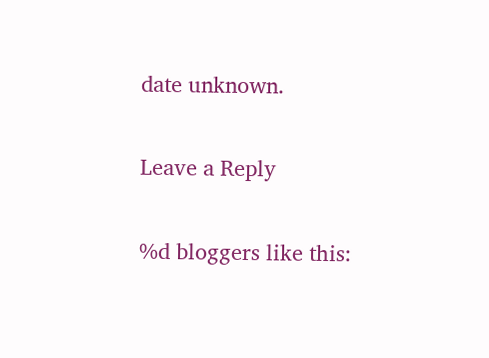date unknown.

Leave a Reply

%d bloggers like this: